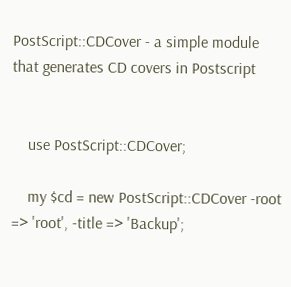PostScript::CDCover - a simple module that generates CD covers in Postscript


    use PostScript::CDCover;

    my $cd = new PostScript::CDCover -root => 'root', -title => 'Backup';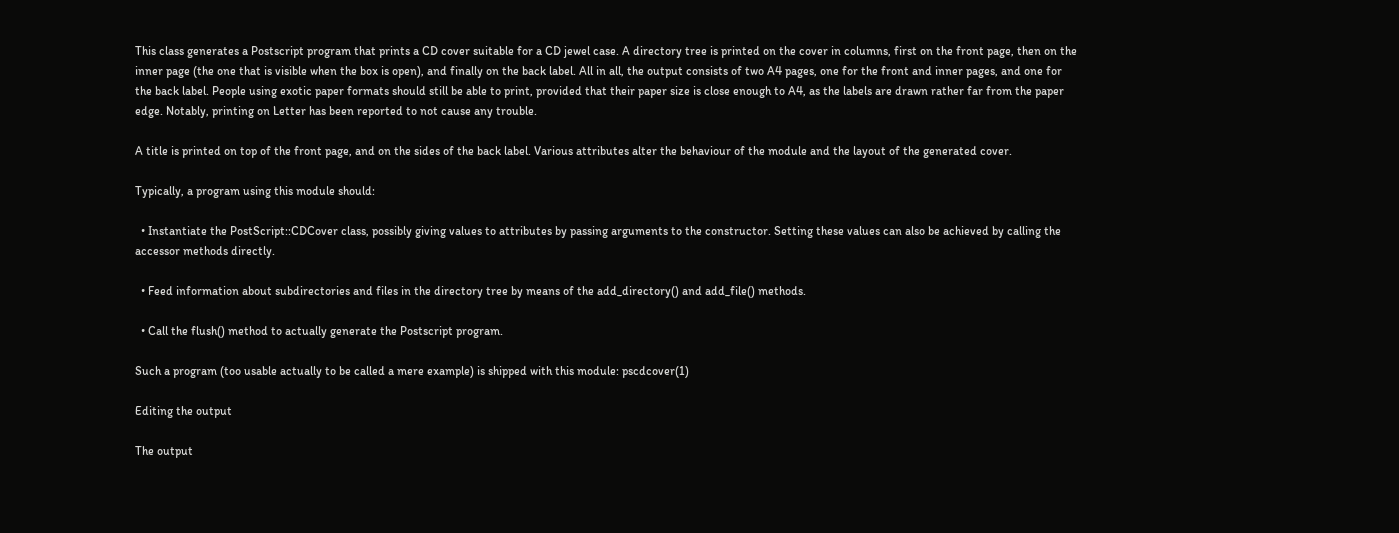This class generates a Postscript program that prints a CD cover suitable for a CD jewel case. A directory tree is printed on the cover in columns, first on the front page, then on the inner page (the one that is visible when the box is open), and finally on the back label. All in all, the output consists of two A4 pages, one for the front and inner pages, and one for the back label. People using exotic paper formats should still be able to print, provided that their paper size is close enough to A4, as the labels are drawn rather far from the paper edge. Notably, printing on Letter has been reported to not cause any trouble.

A title is printed on top of the front page, and on the sides of the back label. Various attributes alter the behaviour of the module and the layout of the generated cover.

Typically, a program using this module should:

  • Instantiate the PostScript::CDCover class, possibly giving values to attributes by passing arguments to the constructor. Setting these values can also be achieved by calling the accessor methods directly.

  • Feed information about subdirectories and files in the directory tree by means of the add_directory() and add_file() methods.

  • Call the flush() method to actually generate the Postscript program.

Such a program (too usable actually to be called a mere example) is shipped with this module: pscdcover(1)

Editing the output

The output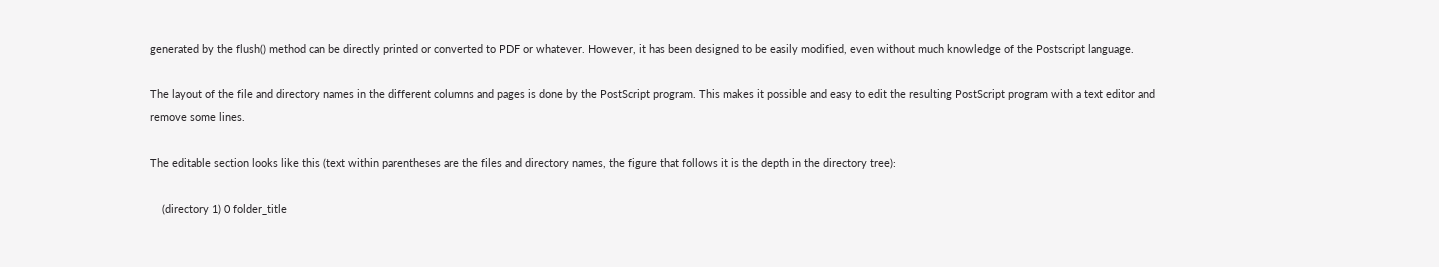generated by the flush() method can be directly printed or converted to PDF or whatever. However, it has been designed to be easily modified, even without much knowledge of the Postscript language.

The layout of the file and directory names in the different columns and pages is done by the PostScript program. This makes it possible and easy to edit the resulting PostScript program with a text editor and remove some lines.

The editable section looks like this (text within parentheses are the files and directory names, the figure that follows it is the depth in the directory tree):

    (directory 1) 0 folder_title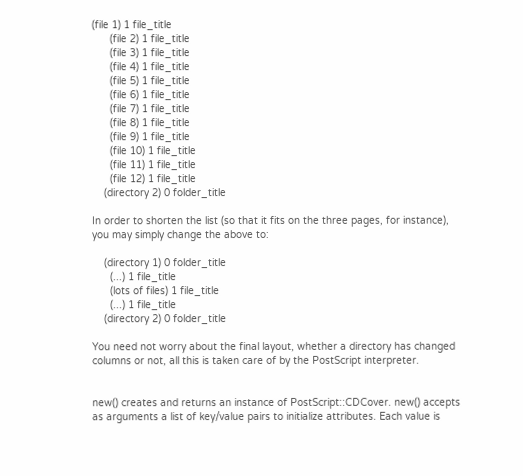(file 1) 1 file_title
      (file 2) 1 file_title
      (file 3) 1 file_title
      (file 4) 1 file_title
      (file 5) 1 file_title
      (file 6) 1 file_title
      (file 7) 1 file_title
      (file 8) 1 file_title
      (file 9) 1 file_title
      (file 10) 1 file_title
      (file 11) 1 file_title
      (file 12) 1 file_title
    (directory 2) 0 folder_title

In order to shorten the list (so that it fits on the three pages, for instance), you may simply change the above to:

    (directory 1) 0 folder_title
      (...) 1 file_title
      (lots of files) 1 file_title
      (...) 1 file_title
    (directory 2) 0 folder_title

You need not worry about the final layout, whether a directory has changed columns or not, all this is taken care of by the PostScript interpreter.


new() creates and returns an instance of PostScript::CDCover. new() accepts as arguments a list of key/value pairs to initialize attributes. Each value is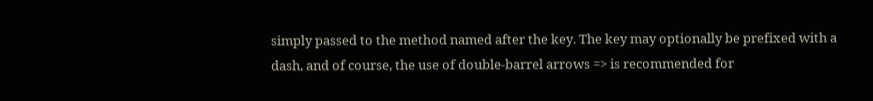simply passed to the method named after the key. The key may optionally be prefixed with a dash, and of course, the use of double-barrel arrows => is recommended for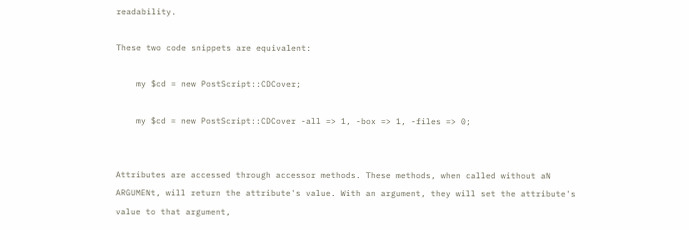readability.

These two code snippets are equivalent:

    my $cd = new PostScript::CDCover;

    my $cd = new PostScript::CDCover -all => 1, -box => 1, -files => 0;


Attributes are accessed through accessor methods. These methods, when called without aN ARGUMENt, will return the attribute's value. With an argument, they will set the attribute's value to that argument,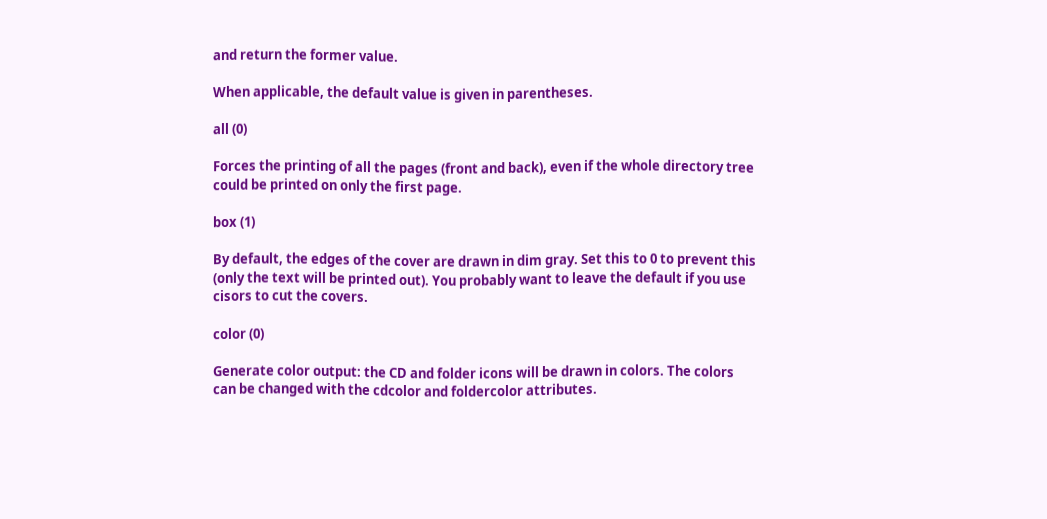and return the former value.

When applicable, the default value is given in parentheses.

all (0)

Forces the printing of all the pages (front and back), even if the whole directory tree could be printed on only the first page.

box (1)

By default, the edges of the cover are drawn in dim gray. Set this to 0 to prevent this (only the text will be printed out). You probably want to leave the default if you use cisors to cut the covers.

color (0)

Generate color output: the CD and folder icons will be drawn in colors. The colors can be changed with the cdcolor and foldercolor attributes.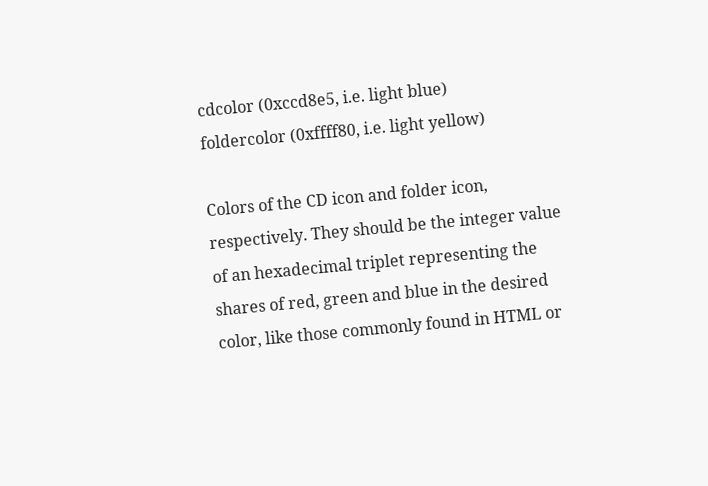cdcolor (0xccd8e5, i.e. light blue)
foldercolor (0xffff80, i.e. light yellow)

Colors of the CD icon and folder icon, respectively. They should be the integer value of an hexadecimal triplet representing the shares of red, green and blue in the desired color, like those commonly found in HTML or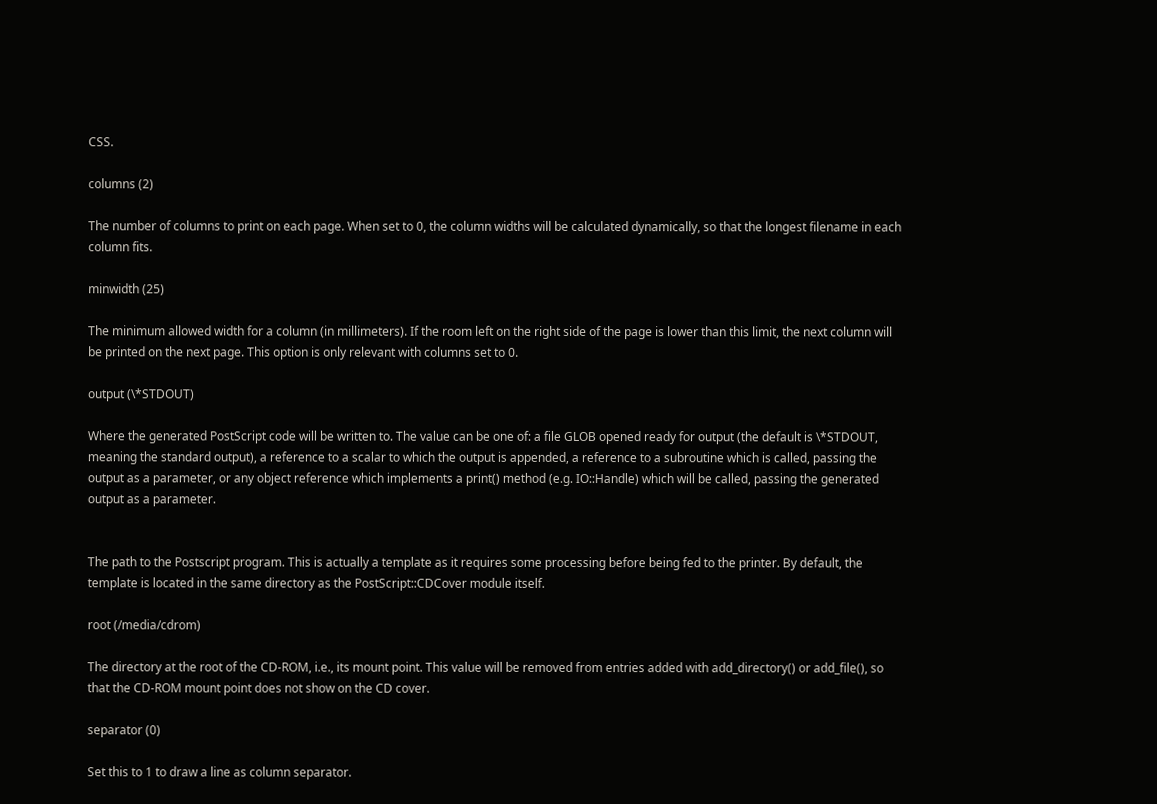CSS.

columns (2)

The number of columns to print on each page. When set to 0, the column widths will be calculated dynamically, so that the longest filename in each column fits.

minwidth (25)

The minimum allowed width for a column (in millimeters). If the room left on the right side of the page is lower than this limit, the next column will be printed on the next page. This option is only relevant with columns set to 0.

output (\*STDOUT)

Where the generated PostScript code will be written to. The value can be one of: a file GLOB opened ready for output (the default is \*STDOUT, meaning the standard output), a reference to a scalar to which the output is appended, a reference to a subroutine which is called, passing the output as a parameter, or any object reference which implements a print() method (e.g. IO::Handle) which will be called, passing the generated output as a parameter.


The path to the Postscript program. This is actually a template as it requires some processing before being fed to the printer. By default, the template is located in the same directory as the PostScript::CDCover module itself.

root (/media/cdrom)

The directory at the root of the CD-ROM, i.e., its mount point. This value will be removed from entries added with add_directory() or add_file(), so that the CD-ROM mount point does not show on the CD cover.

separator (0)

Set this to 1 to draw a line as column separator.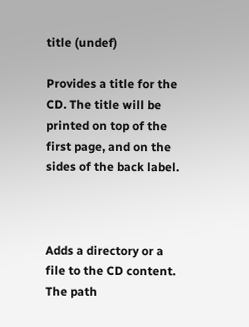title (undef)

Provides a title for the CD. The title will be printed on top of the first page, and on the sides of the back label.



Adds a directory or a file to the CD content. The path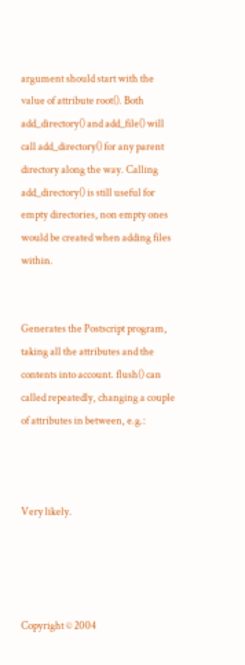argument should start with the value of attribute root(). Both add_directory() and add_file() will call add_directory() for any parent directory along the way. Calling add_directory() is still useful for empty directories, non empty ones would be created when adding files within.


Generates the Postscript program, taking all the attributes and the contents into account. flush() can called repeatedly, changing a couple of attributes in between, e.g.:



Very likely.




Copyright © 2004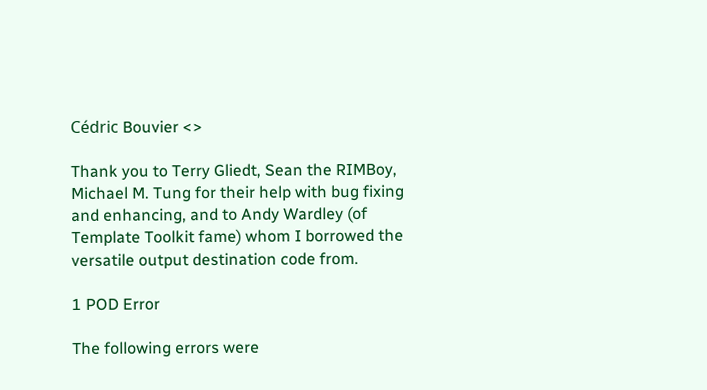Cédric Bouvier <>

Thank you to Terry Gliedt, Sean the RIMBoy, Michael M. Tung for their help with bug fixing and enhancing, and to Andy Wardley (of Template Toolkit fame) whom I borrowed the versatile output destination code from.

1 POD Error

The following errors were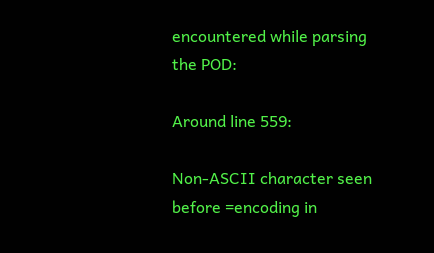encountered while parsing the POD:

Around line 559:

Non-ASCII character seen before =encoding in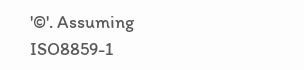'©'. Assuming ISO8859-1